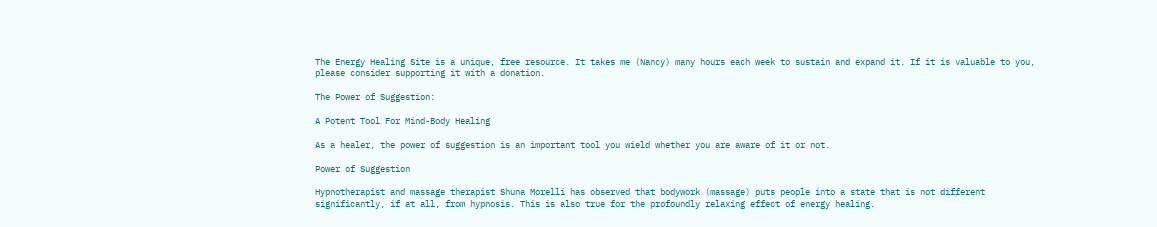The Energy Healing Site is a unique, free resource. It takes me (Nancy) many hours each week to sustain and expand it. If it is valuable to you, please consider supporting it with a donation.

The Power of Suggestion:

A Potent Tool For Mind-Body Healing

As a healer, the power of suggestion is an important tool you wield whether you are aware of it or not.

Power of Suggestion

Hypnotherapist and massage therapist Shuna Morelli has observed that bodywork (massage) puts people into a state that is not different significantly, if at all, from hypnosis. This is also true for the profoundly relaxing effect of energy healing.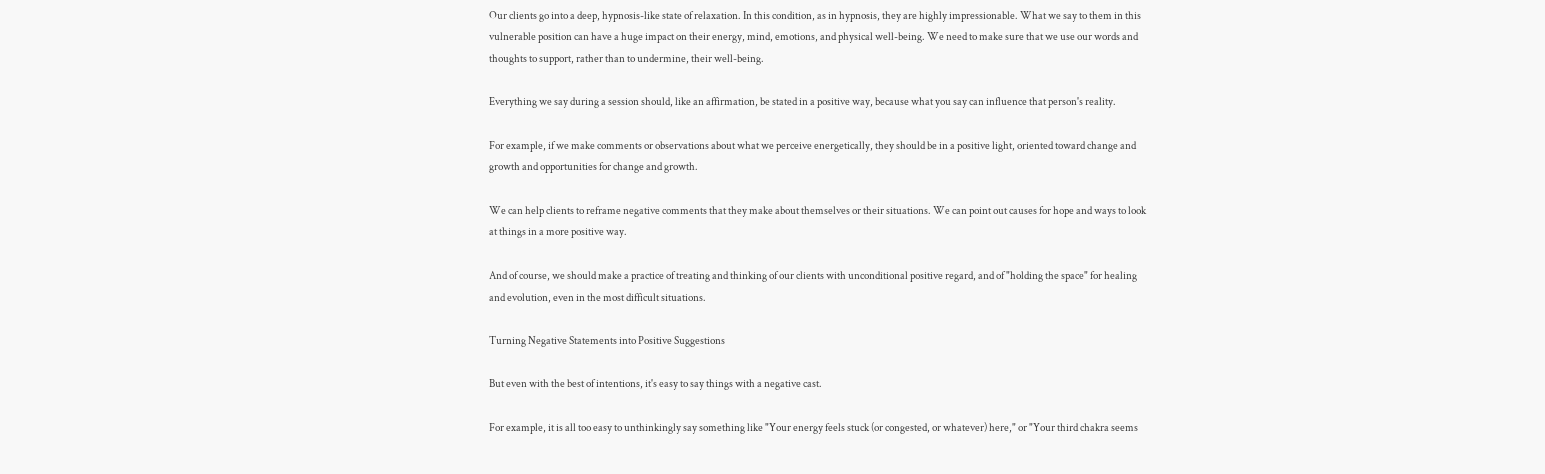Our clients go into a deep, hypnosis-like state of relaxation. In this condition, as in hypnosis, they are highly impressionable. What we say to them in this vulnerable position can have a huge impact on their energy, mind, emotions, and physical well-being. We need to make sure that we use our words and thoughts to support, rather than to undermine, their well-being.

Everything we say during a session should, like an affirmation, be stated in a positive way, because what you say can influence that person's reality.

For example, if we make comments or observations about what we perceive energetically, they should be in a positive light, oriented toward change and growth and opportunities for change and growth.

We can help clients to reframe negative comments that they make about themselves or their situations. We can point out causes for hope and ways to look at things in a more positive way.

And of course, we should make a practice of treating and thinking of our clients with unconditional positive regard, and of "holding the space" for healing and evolution, even in the most difficult situations.

Turning Negative Statements into Positive Suggestions

But even with the best of intentions, it's easy to say things with a negative cast.

For example, it is all too easy to unthinkingly say something like "Your energy feels stuck (or congested, or whatever) here," or "Your third chakra seems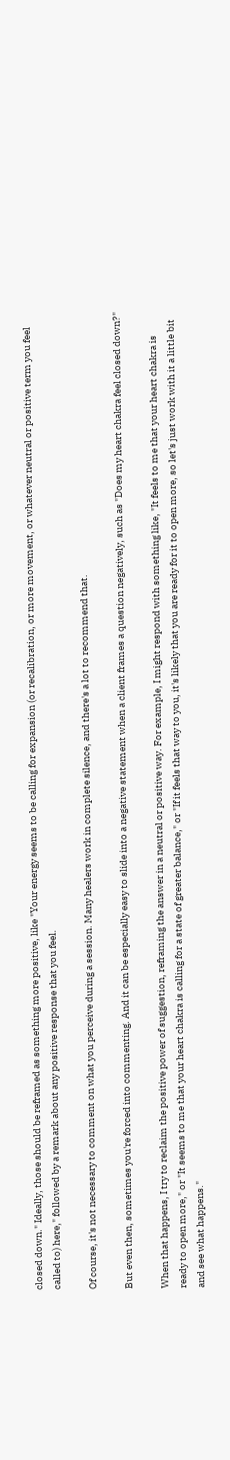closed down." Ideally, those should be reframed as something more positive, like "Your energy seems to be calling for expansion (or recalibration, or more movement, or whatever neutral or positive term you feel called to) here," followed by a remark about any positive response that you feel.

Of course, it's not necessary to comment on what you perceive during a session. Many healers work in complete silence, and there's a lot to recommend that.

But even then, sometimes you're forced into commenting. And it can be especially easy to slide into a negative statement when a client frames a question negatively, such as "Does my heart chakra feel closed down?"

When that happens, I try to reclaim the positive power of suggestion, reframing the answer in a neutral or positive way. For example, I might respond with something like, "It feels to me that your heart chakra is ready to open more," or "It seems to me that your heart chakra is calling for a state of greater balance," or "If it feels that way to you, it's likely that you are ready for it to open more, so let's just work with it a little bit and see what happens."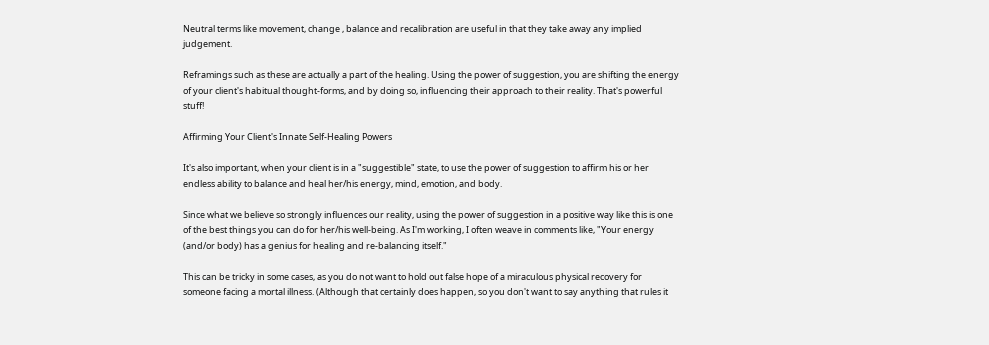Neutral terms like movement, change , balance and recalibration are useful in that they take away any implied judgement.

Reframings such as these are actually a part of the healing. Using the power of suggestion, you are shifting the energy of your client's habitual thought-forms, and by doing so, influencing their approach to their reality. That's powerful stuff!

Affirming Your Client's Innate Self-Healing Powers

It's also important, when your client is in a "suggestible" state, to use the power of suggestion to affirm his or her endless ability to balance and heal her/his energy, mind, emotion, and body.

Since what we believe so strongly influences our reality, using the power of suggestion in a positive way like this is one of the best things you can do for her/his well-being. As I'm working, I often weave in comments like, "Your energy (and/or body) has a genius for healing and re-balancing itself."

This can be tricky in some cases, as you do not want to hold out false hope of a miraculous physical recovery for someone facing a mortal illness. (Although that certainly does happen, so you don't want to say anything that rules it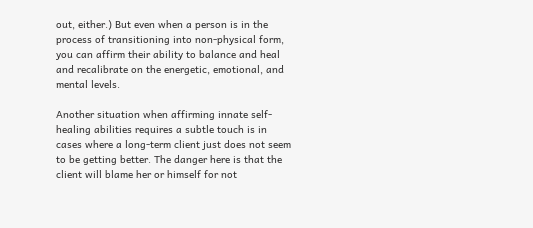out, either.) But even when a person is in the process of transitioning into non-physical form, you can affirm their ability to balance and heal and recalibrate on the energetic, emotional, and mental levels.

Another situation when affirming innate self-healing abilities requires a subtle touch is in cases where a long-term client just does not seem to be getting better. The danger here is that the client will blame her or himself for not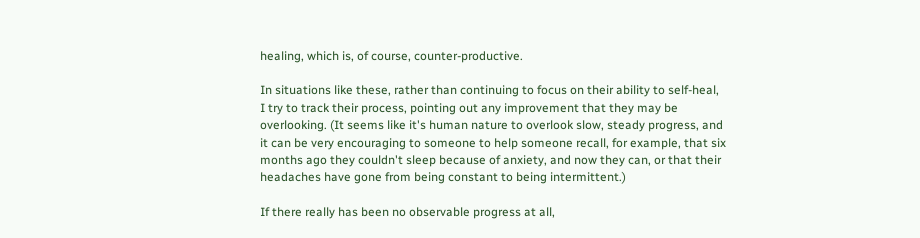healing, which is, of course, counter-productive.

In situations like these, rather than continuing to focus on their ability to self-heal, I try to track their process, pointing out any improvement that they may be overlooking. (It seems like it's human nature to overlook slow, steady progress, and it can be very encouraging to someone to help someone recall, for example, that six months ago they couldn't sleep because of anxiety, and now they can, or that their headaches have gone from being constant to being intermittent.)

If there really has been no observable progress at all,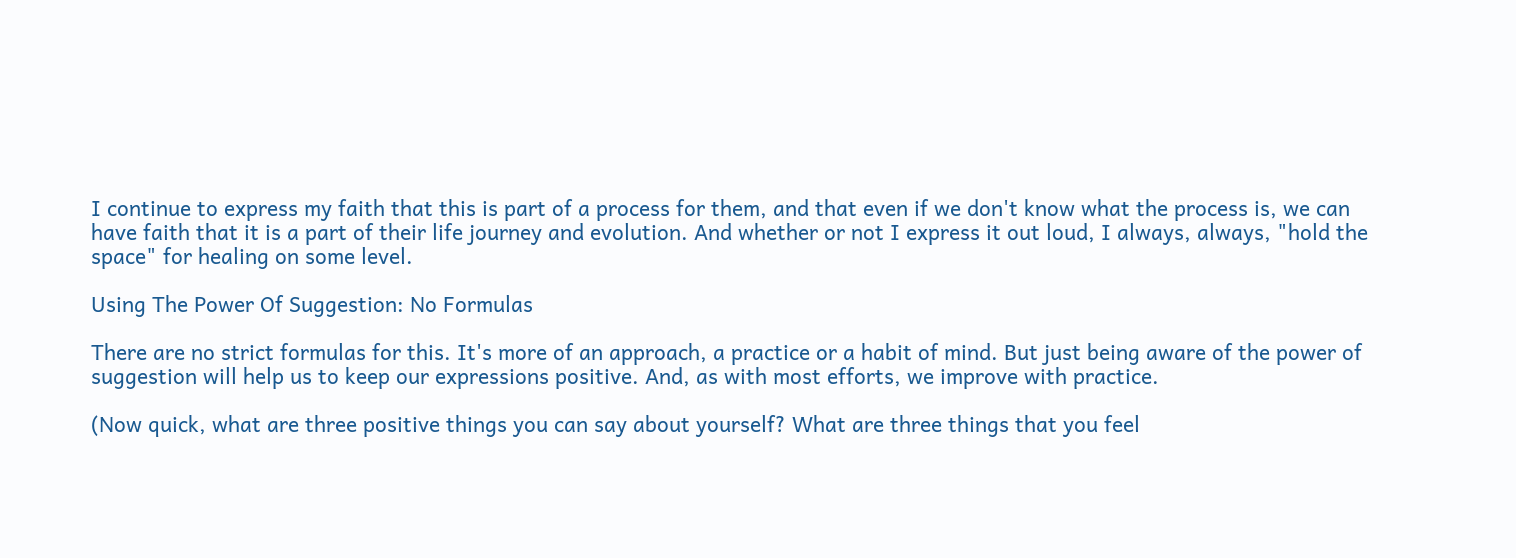I continue to express my faith that this is part of a process for them, and that even if we don't know what the process is, we can have faith that it is a part of their life journey and evolution. And whether or not I express it out loud, I always, always, "hold the space" for healing on some level.

Using The Power Of Suggestion: No Formulas

There are no strict formulas for this. It's more of an approach, a practice or a habit of mind. But just being aware of the power of suggestion will help us to keep our expressions positive. And, as with most efforts, we improve with practice.

(Now quick, what are three positive things you can say about yourself? What are three things that you feel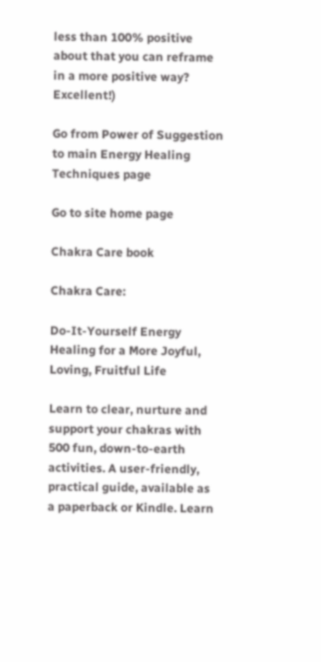less than 100% positive about that you can reframe in a more positive way? Excellent!)

Go from Power of Suggestion to main Energy Healing Techniques page

Go to site home page

Chakra Care book

Chakra Care:

Do-It-Yourself Energy Healing for a More Joyful, Loving, Fruitful Life

Learn to clear, nurture and support your chakras with 500 fun, down-to-earth activities. A user-friendly, practical guide, available as a paperback or Kindle. Learn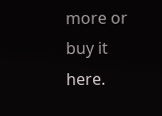more or buy it here.